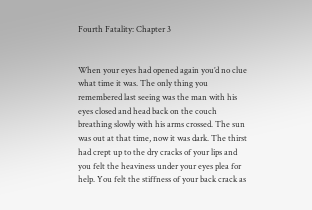Fourth Fatality: Chapter 3


When your eyes had opened again you’d no clue what time it was. The only thing you remembered last seeing was the man with his eyes closed and head back on the couch breathing slowly with his arms crossed. The sun was out at that time, now it was dark. The thirst had crept up to the dry cracks of your lips and you felt the heaviness under your eyes plea for help. You felt the stiffness of your back crack as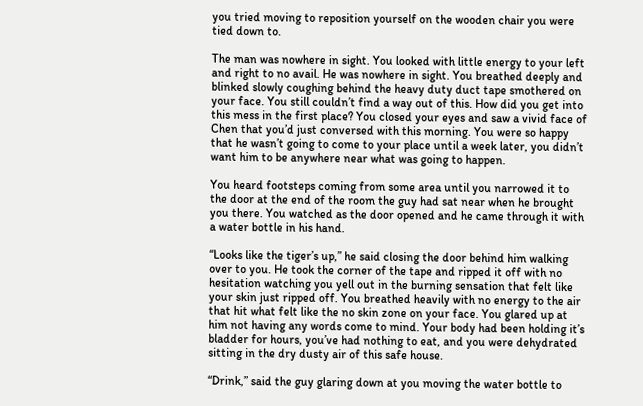you tried moving to reposition yourself on the wooden chair you were tied down to.

The man was nowhere in sight. You looked with little energy to your left and right to no avail. He was nowhere in sight. You breathed deeply and blinked slowly coughing behind the heavy duty duct tape smothered on your face. You still couldn’t find a way out of this. How did you get into this mess in the first place? You closed your eyes and saw a vivid face of Chen that you’d just conversed with this morning. You were so happy that he wasn’t going to come to your place until a week later, you didn’t want him to be anywhere near what was going to happen.

You heard footsteps coming from some area until you narrowed it to the door at the end of the room the guy had sat near when he brought you there. You watched as the door opened and he came through it with a water bottle in his hand.

“Looks like the tiger’s up,” he said closing the door behind him walking over to you. He took the corner of the tape and ripped it off with no hesitation watching you yell out in the burning sensation that felt like your skin just ripped off. You breathed heavily with no energy to the air that hit what felt like the no skin zone on your face. You glared up at him not having any words come to mind. Your body had been holding it’s bladder for hours, you’ve had nothing to eat, and you were dehydrated sitting in the dry dusty air of this safe house.

“Drink,” said the guy glaring down at you moving the water bottle to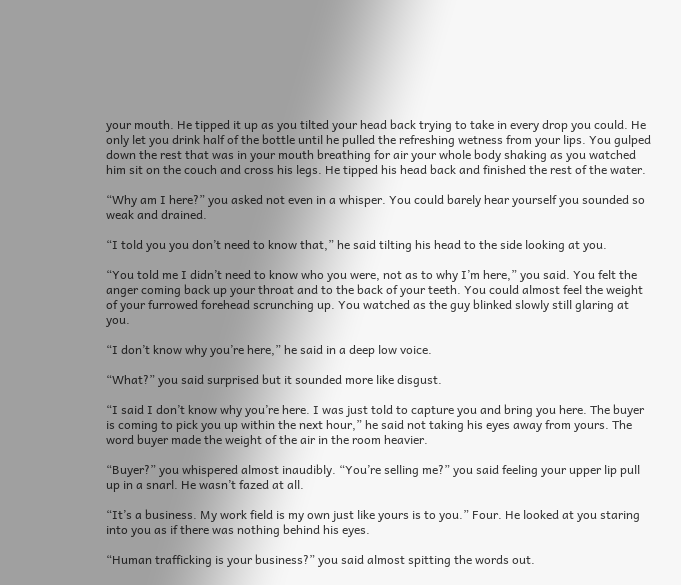your mouth. He tipped it up as you tilted your head back trying to take in every drop you could. He only let you drink half of the bottle until he pulled the refreshing wetness from your lips. You gulped down the rest that was in your mouth breathing for air your whole body shaking as you watched him sit on the couch and cross his legs. He tipped his head back and finished the rest of the water.

“Why am I here?” you asked not even in a whisper. You could barely hear yourself you sounded so weak and drained.

“I told you you don’t need to know that,” he said tilting his head to the side looking at you.

“You told me I didn’t need to know who you were, not as to why I’m here,” you said. You felt the anger coming back up your throat and to the back of your teeth. You could almost feel the weight of your furrowed forehead scrunching up. You watched as the guy blinked slowly still glaring at you.

“I don’t know why you’re here,” he said in a deep low voice.

“What?” you said surprised but it sounded more like disgust.

“I said I don’t know why you’re here. I was just told to capture you and bring you here. The buyer is coming to pick you up within the next hour,” he said not taking his eyes away from yours. The word buyer made the weight of the air in the room heavier.

“Buyer?” you whispered almost inaudibly. “You’re selling me?” you said feeling your upper lip pull up in a snarl. He wasn’t fazed at all.

“It’s a business. My work field is my own just like yours is to you.” Four. He looked at you staring into you as if there was nothing behind his eyes.

“Human trafficking is your business?” you said almost spitting the words out.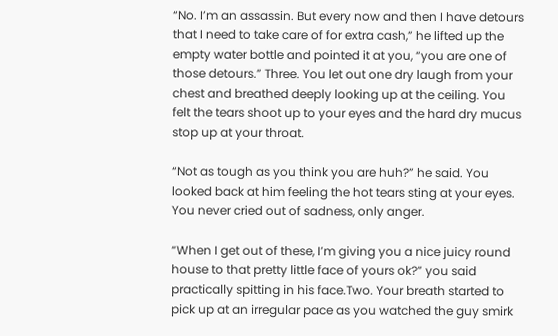“No. I’m an assassin. But every now and then I have detours that I need to take care of for extra cash,” he lifted up the empty water bottle and pointed it at you, “you are one of those detours.” Three. You let out one dry laugh from your chest and breathed deeply looking up at the ceiling. You felt the tears shoot up to your eyes and the hard dry mucus stop up at your throat.

“Not as tough as you think you are huh?” he said. You looked back at him feeling the hot tears sting at your eyes. You never cried out of sadness, only anger.

“When I get out of these, I’m giving you a nice juicy round house to that pretty little face of yours ok?” you said practically spitting in his face.Two. Your breath started to pick up at an irregular pace as you watched the guy smirk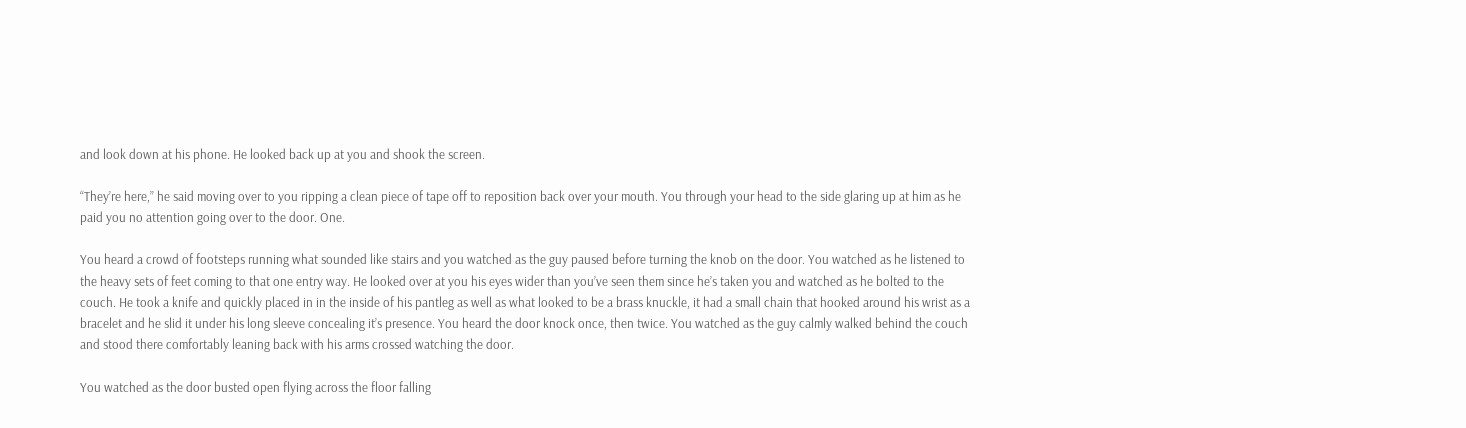and look down at his phone. He looked back up at you and shook the screen.

“They’re here,” he said moving over to you ripping a clean piece of tape off to reposition back over your mouth. You through your head to the side glaring up at him as he paid you no attention going over to the door. One.

You heard a crowd of footsteps running what sounded like stairs and you watched as the guy paused before turning the knob on the door. You watched as he listened to the heavy sets of feet coming to that one entry way. He looked over at you his eyes wider than you’ve seen them since he’s taken you and watched as he bolted to the couch. He took a knife and quickly placed in in the inside of his pantleg as well as what looked to be a brass knuckle, it had a small chain that hooked around his wrist as a bracelet and he slid it under his long sleeve concealing it’s presence. You heard the door knock once, then twice. You watched as the guy calmly walked behind the couch and stood there comfortably leaning back with his arms crossed watching the door.

You watched as the door busted open flying across the floor falling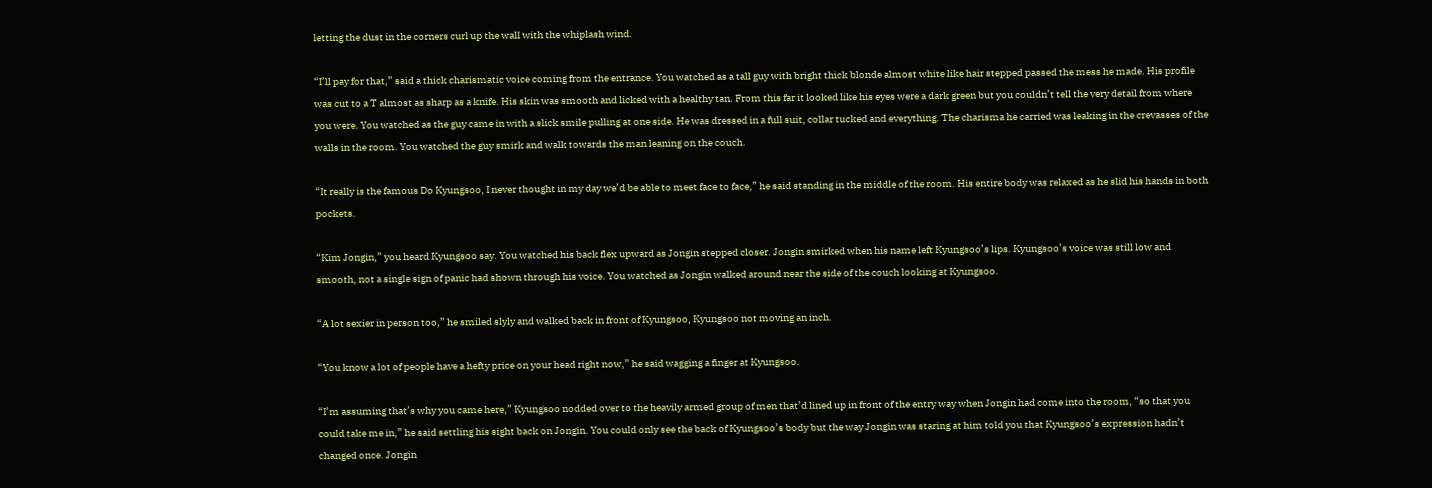letting the dust in the corners curl up the wall with the whiplash wind.

“I’ll pay for that,” said a thick charismatic voice coming from the entrance. You watched as a tall guy with bright thick blonde almost white like hair stepped passed the mess he made. His profile was cut to a T almost as sharp as a knife. His skin was smooth and licked with a healthy tan. From this far it looked like his eyes were a dark green but you couldn’t tell the very detail from where you were. You watched as the guy came in with a slick smile pulling at one side. He was dressed in a full suit, collar tucked and everything. The charisma he carried was leaking in the crevasses of the walls in the room. You watched the guy smirk and walk towards the man leaning on the couch.

“It really is the famous Do Kyungsoo, I never thought in my day we’d be able to meet face to face,” he said standing in the middle of the room. His entire body was relaxed as he slid his hands in both pockets.

“Kim Jongin,” you heard Kyungsoo say. You watched his back flex upward as Jongin stepped closer. Jongin smirked when his name left Kyungsoo’s lips. Kyungsoo’s voice was still low and smooth, not a single sign of panic had shown through his voice. You watched as Jongin walked around near the side of the couch looking at Kyungsoo.

“A lot sexier in person too,” he smiled slyly and walked back in front of Kyungsoo, Kyungsoo not moving an inch.

“You know a lot of people have a hefty price on your head right now,” he said wagging a finger at Kyungsoo.

“I’m assuming that’s why you came here,” Kyungsoo nodded over to the heavily armed group of men that’d lined up in front of the entry way when Jongin had come into the room, “so that you could take me in,” he said settling his sight back on Jongin. You could only see the back of Kyungsoo’s body but the way Jongin was staring at him told you that Kyungsoo’s expression hadn’t changed once. Jongin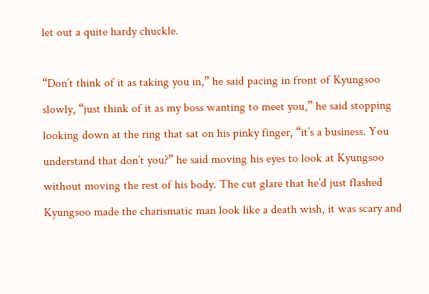let out a quite hardy chuckle.

“Don’t think of it as taking you in,” he said pacing in front of Kyungsoo slowly, “just think of it as my boss wanting to meet you,” he said stopping looking down at the ring that sat on his pinky finger, “it’s a business. You understand that don’t you?” he said moving his eyes to look at Kyungsoo without moving the rest of his body. The cut glare that he’d just flashed Kyungsoo made the charismatic man look like a death wish, it was scary and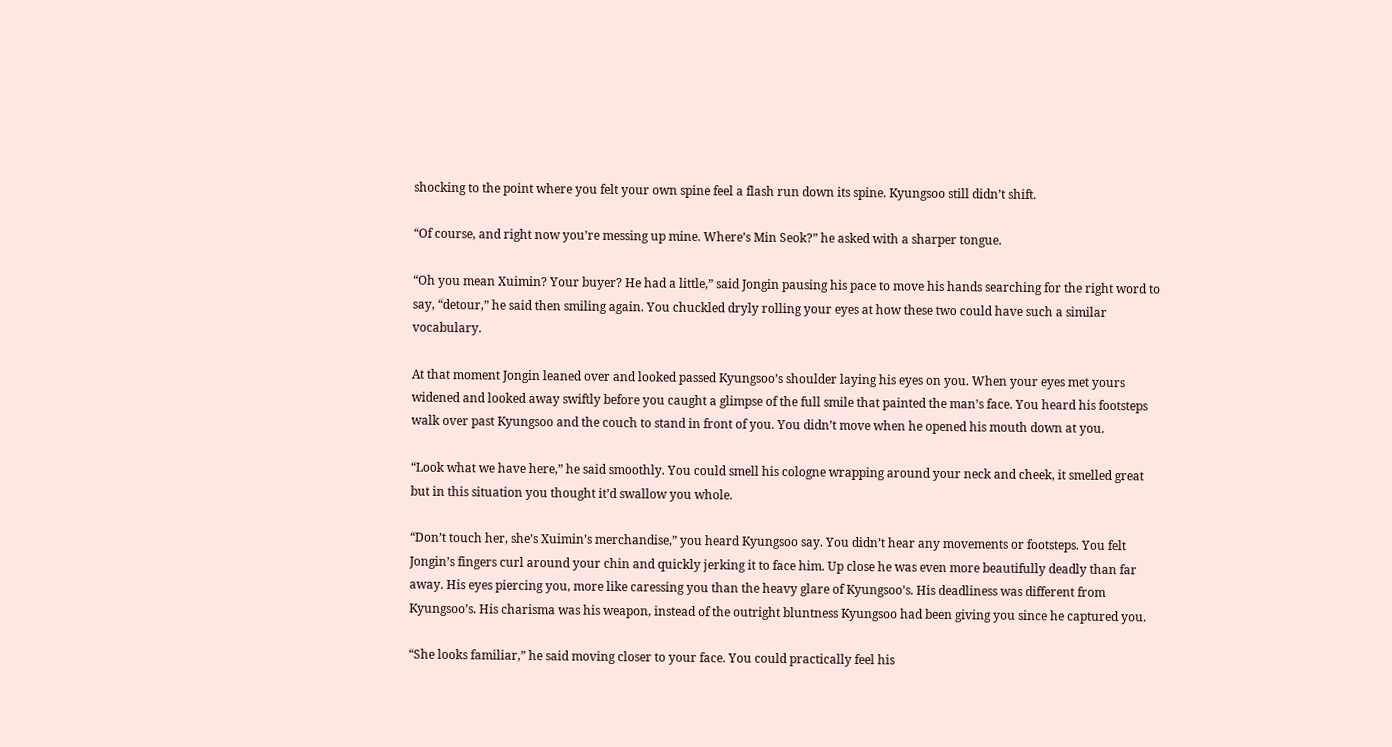shocking to the point where you felt your own spine feel a flash run down its spine. Kyungsoo still didn’t shift.

“Of course, and right now you’re messing up mine. Where’s Min Seok?” he asked with a sharper tongue.

“Oh you mean Xuimin? Your buyer? He had a little,” said Jongin pausing his pace to move his hands searching for the right word to say, “detour,” he said then smiling again. You chuckled dryly rolling your eyes at how these two could have such a similar vocabulary.

At that moment Jongin leaned over and looked passed Kyungsoo’s shoulder laying his eyes on you. When your eyes met yours widened and looked away swiftly before you caught a glimpse of the full smile that painted the man’s face. You heard his footsteps walk over past Kyungsoo and the couch to stand in front of you. You didn’t move when he opened his mouth down at you.

“Look what we have here,” he said smoothly. You could smell his cologne wrapping around your neck and cheek, it smelled great but in this situation you thought it’d swallow you whole.

“Don’t touch her, she’s Xuimin’s merchandise,” you heard Kyungsoo say. You didn’t hear any movements or footsteps. You felt Jongin’s fingers curl around your chin and quickly jerking it to face him. Up close he was even more beautifully deadly than far away. His eyes piercing you, more like caressing you than the heavy glare of Kyungsoo’s. His deadliness was different from Kyungsoo’s. His charisma was his weapon, instead of the outright bluntness Kyungsoo had been giving you since he captured you.

“She looks familiar,” he said moving closer to your face. You could practically feel his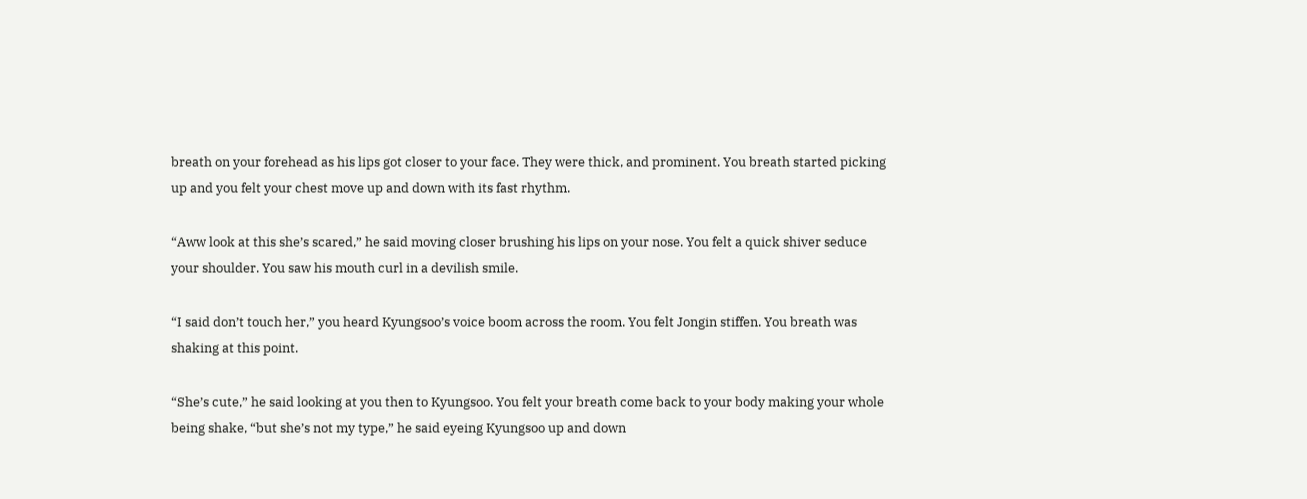breath on your forehead as his lips got closer to your face. They were thick, and prominent. You breath started picking up and you felt your chest move up and down with its fast rhythm.

“Aww look at this she’s scared,” he said moving closer brushing his lips on your nose. You felt a quick shiver seduce your shoulder. You saw his mouth curl in a devilish smile.

“I said don’t touch her,” you heard Kyungsoo’s voice boom across the room. You felt Jongin stiffen. You breath was shaking at this point.

“She’s cute,” he said looking at you then to Kyungsoo. You felt your breath come back to your body making your whole being shake, “but she’s not my type,” he said eyeing Kyungsoo up and down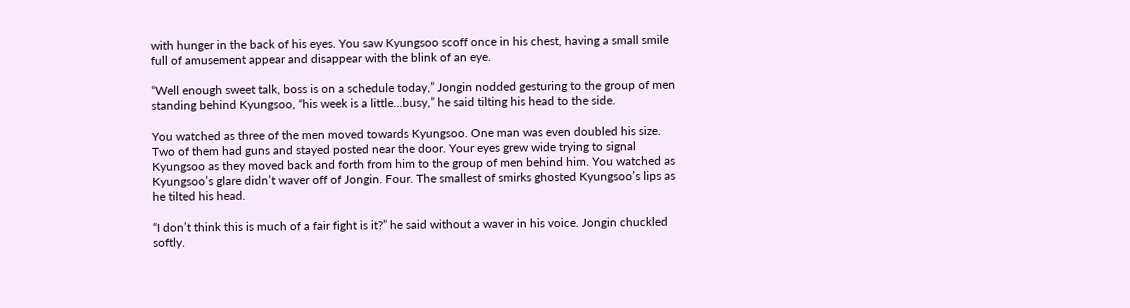with hunger in the back of his eyes. You saw Kyungsoo scoff once in his chest, having a small smile full of amusement appear and disappear with the blink of an eye.

“Well enough sweet talk, boss is on a schedule today,” Jongin nodded gesturing to the group of men standing behind Kyungsoo, “his week is a little…busy,” he said tilting his head to the side.

You watched as three of the men moved towards Kyungsoo. One man was even doubled his size. Two of them had guns and stayed posted near the door. Your eyes grew wide trying to signal Kyungsoo as they moved back and forth from him to the group of men behind him. You watched as Kyungsoo’s glare didn’t waver off of Jongin. Four. The smallest of smirks ghosted Kyungsoo’s lips as he tilted his head.

“I don’t think this is much of a fair fight is it?” he said without a waver in his voice. Jongin chuckled softly.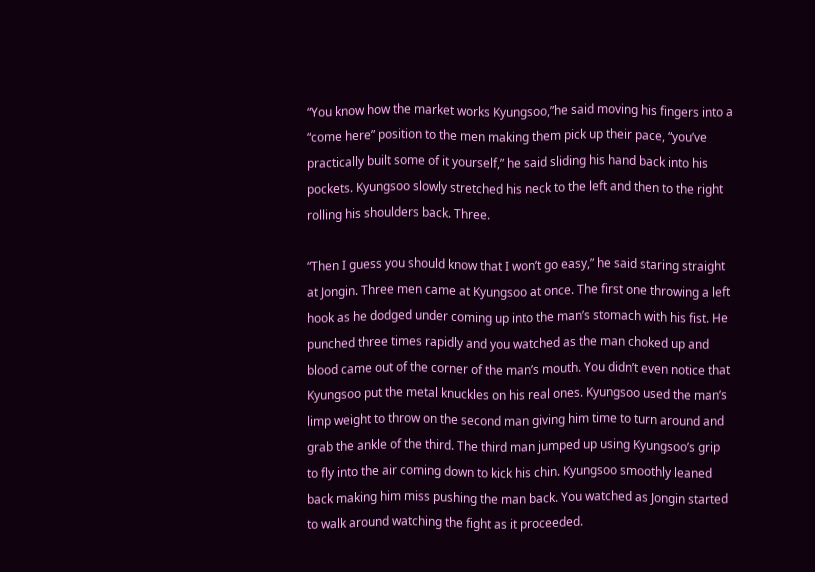“You know how the market works Kyungsoo,”he said moving his fingers into a “come here” position to the men making them pick up their pace, “you’ve practically built some of it yourself,” he said sliding his hand back into his pockets. Kyungsoo slowly stretched his neck to the left and then to the right rolling his shoulders back. Three.

“Then I guess you should know that I won’t go easy,” he said staring straight at Jongin. Three men came at Kyungsoo at once. The first one throwing a left hook as he dodged under coming up into the man’s stomach with his fist. He punched three times rapidly and you watched as the man choked up and blood came out of the corner of the man’s mouth. You didn’t even notice that Kyungsoo put the metal knuckles on his real ones. Kyungsoo used the man’s limp weight to throw on the second man giving him time to turn around and grab the ankle of the third. The third man jumped up using Kyungsoo’s grip to fly into the air coming down to kick his chin. Kyungsoo smoothly leaned back making him miss pushing the man back. You watched as Jongin started to walk around watching the fight as it proceeded.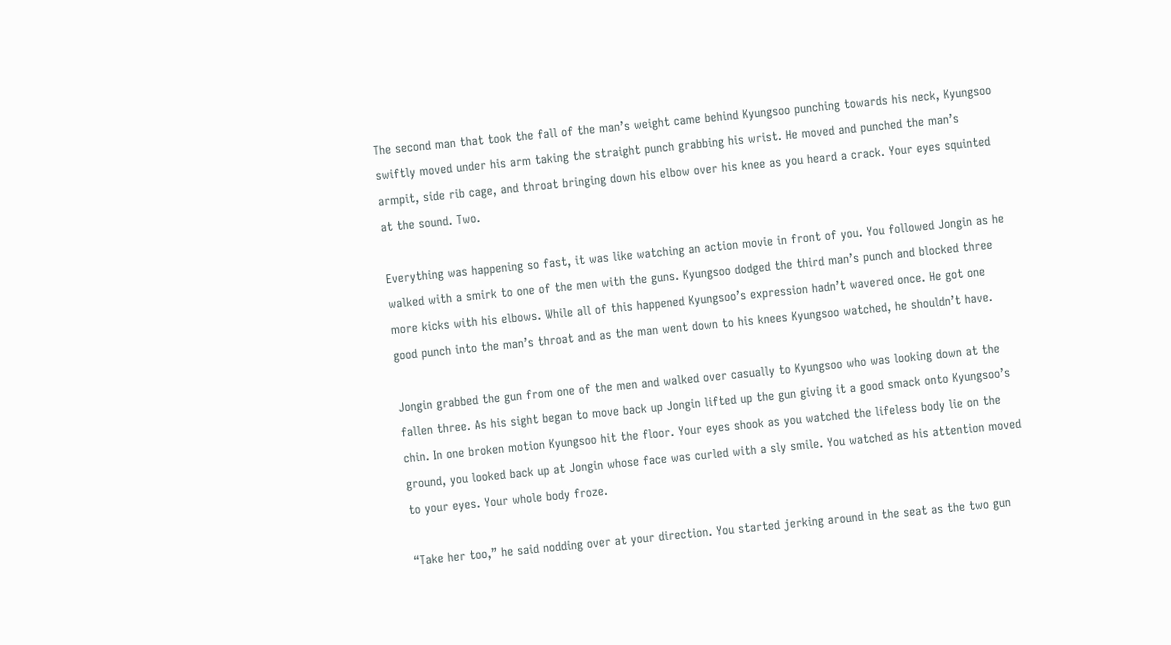The second man that took the fall of the man’s weight came behind Kyungsoo punching towards his neck, Kyungsoo swiftly moved under his arm taking the straight punch grabbing his wrist. He moved and punched the man’s armpit, side rib cage, and throat bringing down his elbow over his knee as you heard a crack. Your eyes squinted at the sound. Two.

Everything was happening so fast, it was like watching an action movie in front of you. You followed Jongin as he walked with a smirk to one of the men with the guns. Kyungsoo dodged the third man’s punch and blocked three more kicks with his elbows. While all of this happened Kyungsoo’s expression hadn’t wavered once. He got one good punch into the man’s throat and as the man went down to his knees Kyungsoo watched, he shouldn’t have.

Jongin grabbed the gun from one of the men and walked over casually to Kyungsoo who was looking down at the fallen three. As his sight began to move back up Jongin lifted up the gun giving it a good smack onto Kyungsoo’s chin. In one broken motion Kyungsoo hit the floor. Your eyes shook as you watched the lifeless body lie on the ground, you looked back up at Jongin whose face was curled with a sly smile. You watched as his attention moved to your eyes. Your whole body froze.

“Take her too,” he said nodding over at your direction. You started jerking around in the seat as the two gun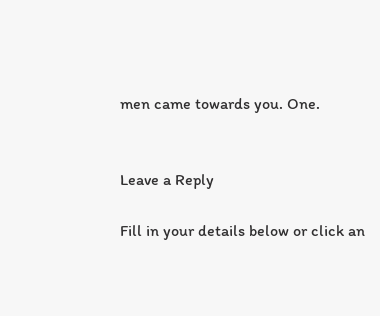men came towards you. One.


Leave a Reply

Fill in your details below or click an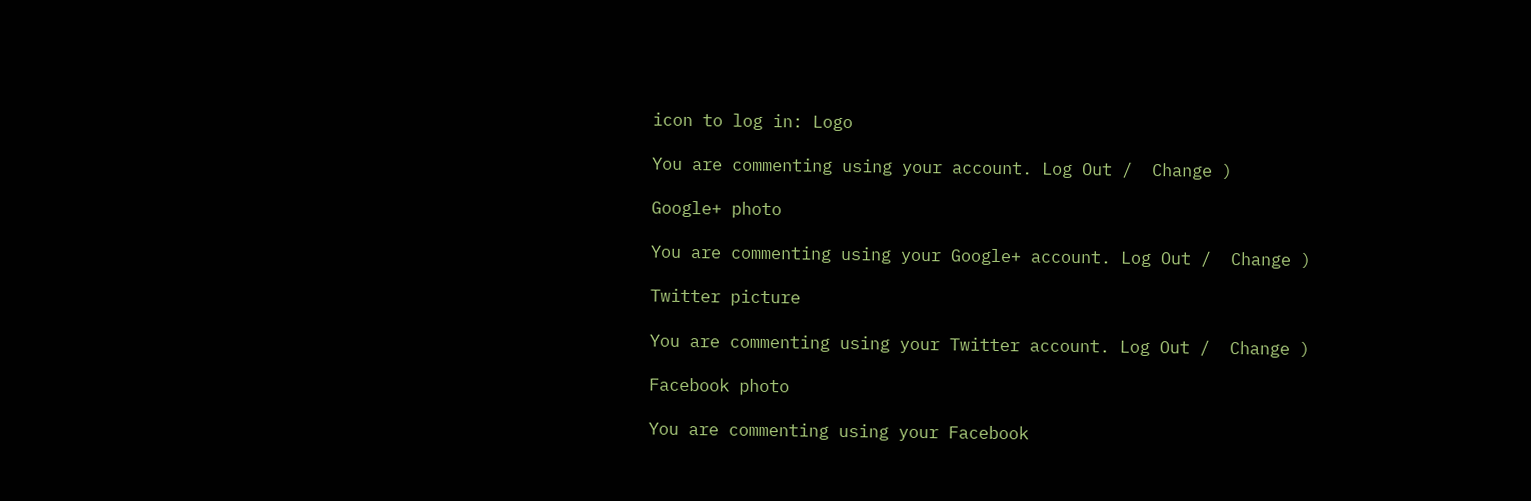icon to log in: Logo

You are commenting using your account. Log Out /  Change )

Google+ photo

You are commenting using your Google+ account. Log Out /  Change )

Twitter picture

You are commenting using your Twitter account. Log Out /  Change )

Facebook photo

You are commenting using your Facebook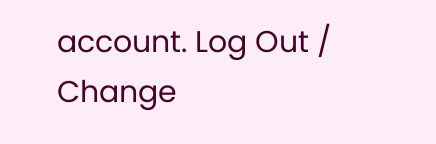account. Log Out /  Change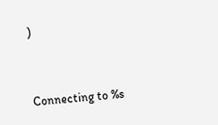)


Connecting to %s